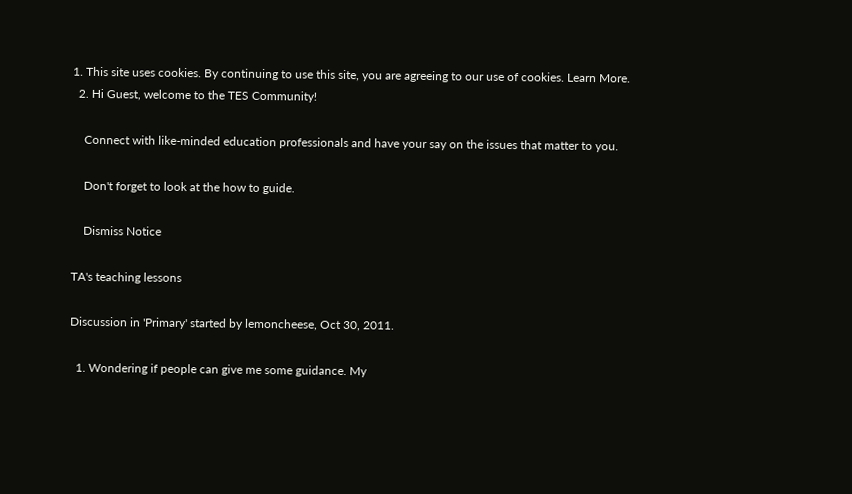1. This site uses cookies. By continuing to use this site, you are agreeing to our use of cookies. Learn More.
  2. Hi Guest, welcome to the TES Community!

    Connect with like-minded education professionals and have your say on the issues that matter to you.

    Don't forget to look at the how to guide.

    Dismiss Notice

TA's teaching lessons

Discussion in 'Primary' started by lemoncheese, Oct 30, 2011.

  1. Wondering if people can give me some guidance. My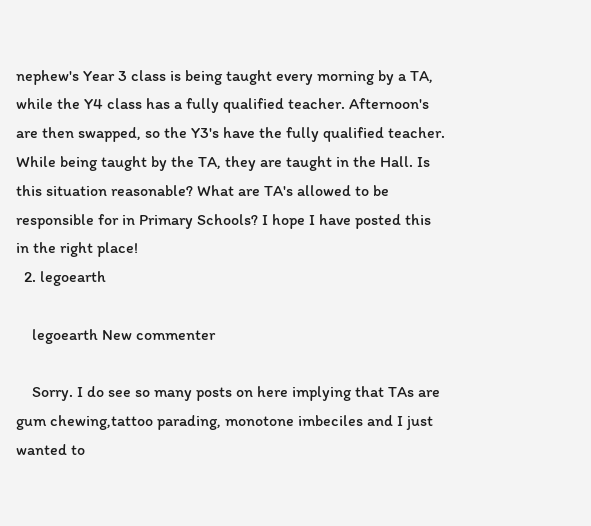nephew's Year 3 class is being taught every morning by a TA, while the Y4 class has a fully qualified teacher. Afternoon's are then swapped, so the Y3's have the fully qualified teacher. While being taught by the TA, they are taught in the Hall. Is this situation reasonable? What are TA's allowed to be responsible for in Primary Schools? I hope I have posted this in the right place!
  2. legoearth

    legoearth New commenter

    Sorry. I do see so many posts on here implying that TAs are gum chewing,tattoo parading, monotone imbeciles and I just wanted to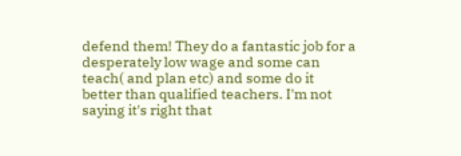defend them! They do a fantastic job for a desperately low wage and some can teach( and plan etc) and some do it better than qualified teachers. I'm not saying it's right that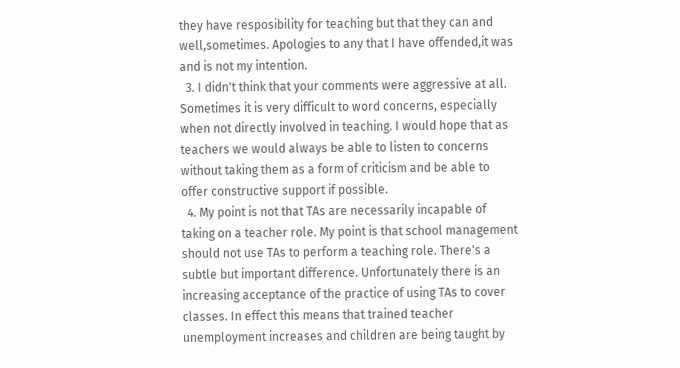they have resposibility for teaching but that they can and well,sometimes. Apologies to any that I have offended,it was and is not my intention.
  3. I didn't think that your comments were aggressive at all. Sometimes it is very difficult to word concerns, especially when not directly involved in teaching. I would hope that as teachers we would always be able to listen to concerns without taking them as a form of criticism and be able to offer constructive support if possible.
  4. My point is not that TAs are necessarily incapable of taking on a teacher role. My point is that school management should not use TAs to perform a teaching role. There's a subtle but important difference. Unfortunately there is an increasing acceptance of the practice of using TAs to cover classes. In effect this means that trained teacher unemployment increases and children are being taught by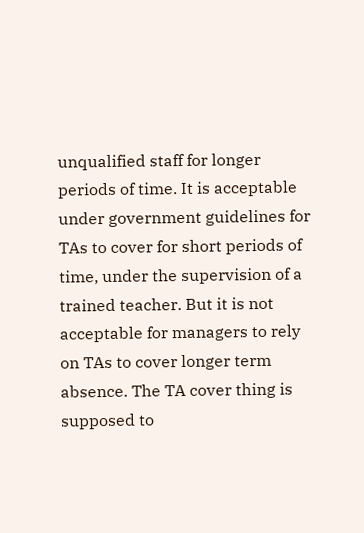unqualified staff for longer periods of time. It is acceptable under government guidelines for TAs to cover for short periods of time, under the supervision of a trained teacher. But it is not acceptable for managers to rely on TAs to cover longer term absence. The TA cover thing is supposed to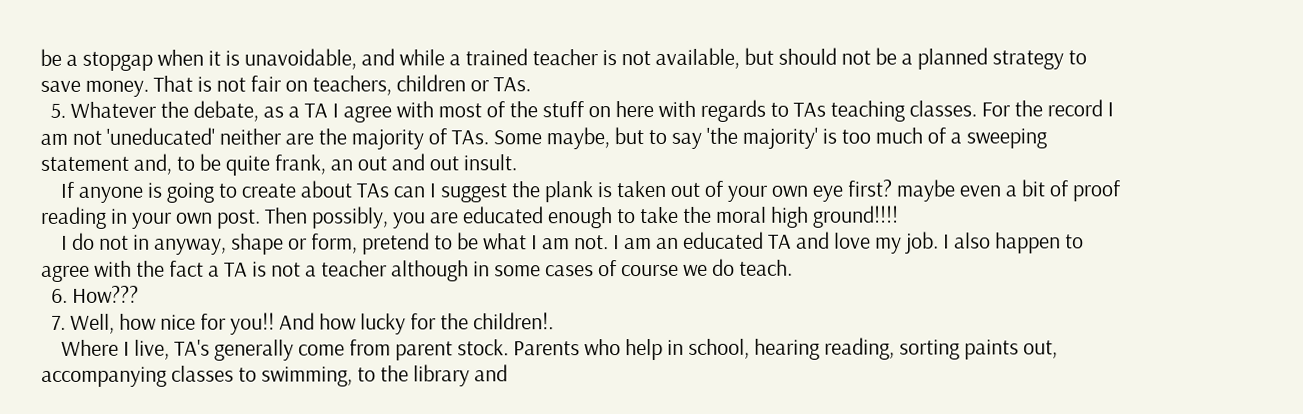be a stopgap when it is unavoidable, and while a trained teacher is not available, but should not be a planned strategy to save money. That is not fair on teachers, children or TAs.
  5. Whatever the debate, as a TA I agree with most of the stuff on here with regards to TAs teaching classes. For the record I am not 'uneducated' neither are the majority of TAs. Some maybe, but to say 'the majority' is too much of a sweeping statement and, to be quite frank, an out and out insult.
    If anyone is going to create about TAs can I suggest the plank is taken out of your own eye first? maybe even a bit of proof reading in your own post. Then possibly, you are educated enough to take the moral high ground!!!!
    I do not in anyway, shape or form, pretend to be what I am not. I am an educated TA and love my job. I also happen to agree with the fact a TA is not a teacher although in some cases of course we do teach.
  6. How???
  7. Well, how nice for you!! And how lucky for the children!.
    Where I live, TA's generally come from parent stock. Parents who help in school, hearing reading, sorting paints out, accompanying classes to swimming, to the library and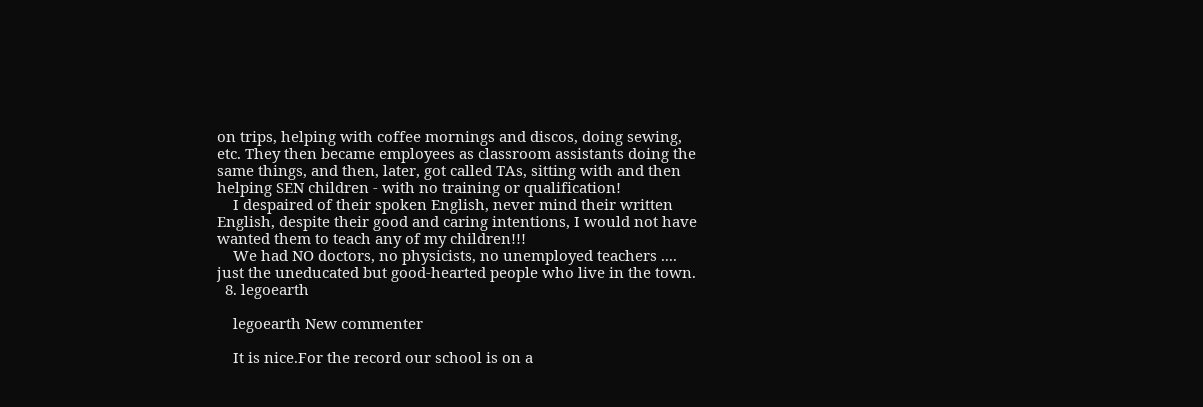on trips, helping with coffee mornings and discos, doing sewing, etc. They then became employees as classroom assistants doing the same things, and then, later, got called TAs, sitting with and then helping SEN children - with no training or qualification!
    I despaired of their spoken English, never mind their written English, despite their good and caring intentions, I would not have wanted them to teach any of my children!!!
    We had NO doctors, no physicists, no unemployed teachers .... just the uneducated but good-hearted people who live in the town.
  8. legoearth

    legoearth New commenter

    It is nice.For the record our school is on a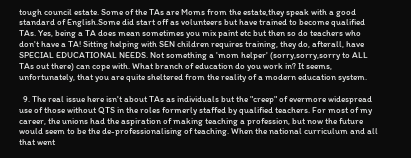tough council estate. Some of the TAs are Moms from the estate,they speak with a good standard of English.Some did start off as volunteers but have trained to become qualified TAs. Yes, being a TA does mean sometimes you mix paint etc but then so do teachers who don't have a TA! Sitting helping with SEN children requires training, they do, afterall, have SPECIAL EDUCATIONAL NEEDS. Not something a 'mom helper' (sorry,sorry,sorry to ALL TAs out there) can cope with. What branch of education do you work in? It seems, unfortunately, that you are quite sheltered from the reality of a modern education system.

  9. The real issue here isn't about TAs as individuals but the "creep" of evermore widespread use of those without QTS in the roles formerly staffed by qualified teachers. For most of my career, the unions had the aspiration of making teaching a profession, but now the future would seem to be the de-professionalising of teaching. When the national curriculum and all that went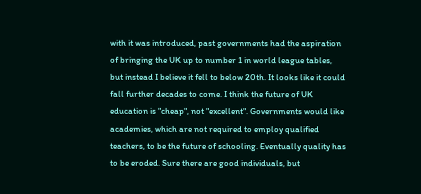with it was introduced, past governments had the aspiration of bringing the UK up to number 1 in world league tables, but instead I believe it fell to below 20th. It looks like it could fall further decades to come. I think the future of UK education is "cheap", not "excellent". Governments would like academies, which are not required to employ qualified teachers, to be the future of schooling. Eventually quality has to be eroded. Sure there are good individuals, but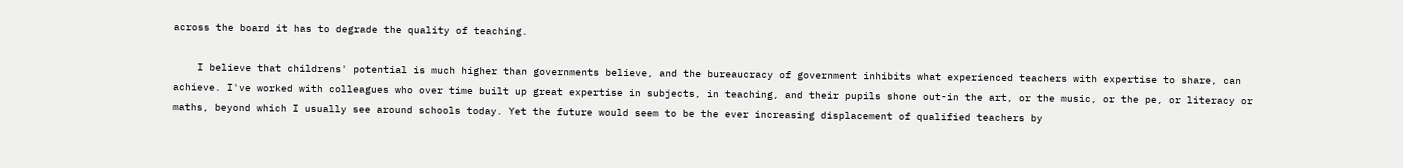across the board it has to degrade the quality of teaching.

    I believe that childrens' potential is much higher than governments believe, and the bureaucracy of government inhibits what experienced teachers with expertise to share, can achieve. I've worked with colleagues who over time built up great expertise in subjects, in teaching, and their pupils shone out-in the art, or the music, or the pe, or literacy or maths, beyond which I usually see around schools today. Yet the future would seem to be the ever increasing displacement of qualified teachers by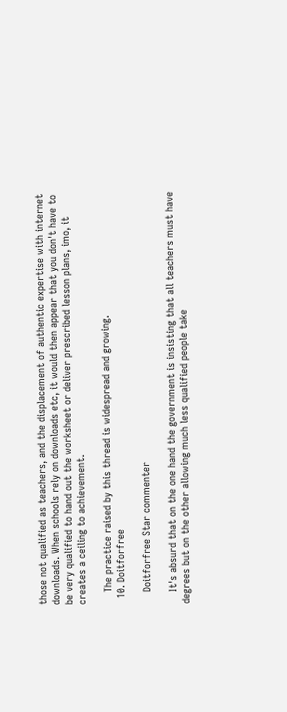those not qualified as teachers, and the displacement of authentic expertise with internet downloads. When schools rely on downloads etc, it would then appear that you don't have to be very qualified to hand out the worksheet or deliver prescribed lesson plans, imo, it creates a ceiling to achievement.

    The practice raised by this thread is widespread and growing.
  10. Doitforfree

    Doitforfree Star commenter

    It's absurd that on the one hand the government is insisting that all teachers must have degrees but on the other allowing much less qualified people take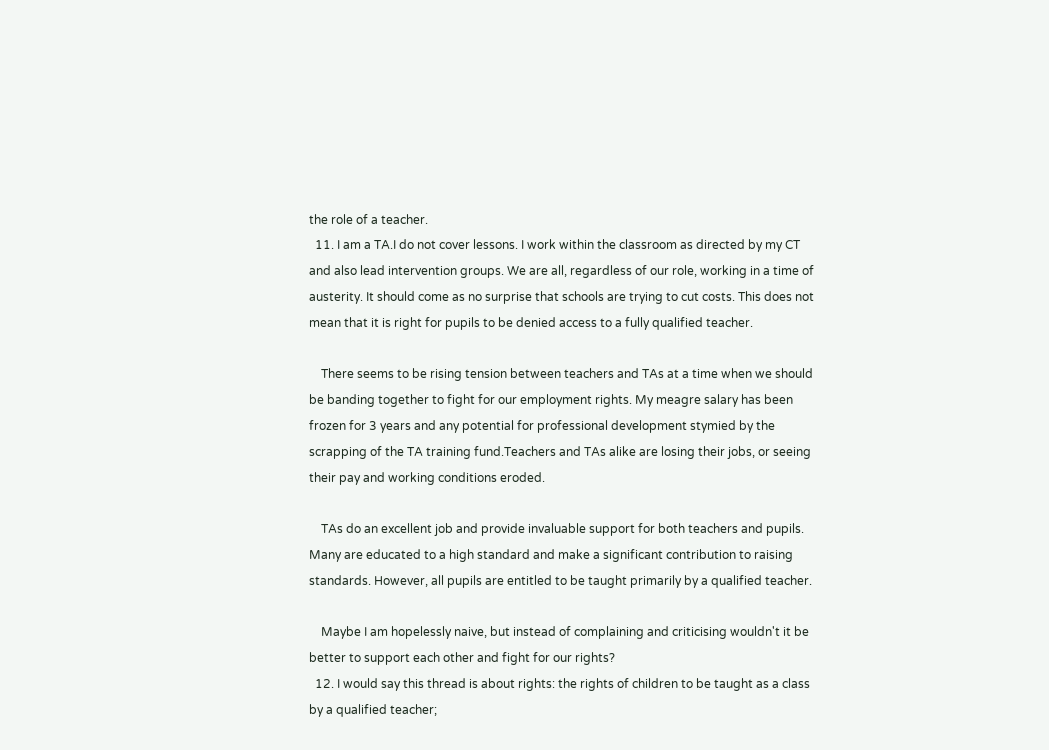the role of a teacher.
  11. I am a TA.I do not cover lessons. I work within the classroom as directed by my CT and also lead intervention groups. We are all, regardless of our role, working in a time of austerity. It should come as no surprise that schools are trying to cut costs. This does not mean that it is right for pupils to be denied access to a fully qualified teacher.

    There seems to be rising tension between teachers and TAs at a time when we should be banding together to fight for our employment rights. My meagre salary has been frozen for 3 years and any potential for professional development stymied by the scrapping of the TA training fund.Teachers and TAs alike are losing their jobs, or seeing their pay and working conditions eroded.

    TAs do an excellent job and provide invaluable support for both teachers and pupils. Many are educated to a high standard and make a significant contribution to raising standards. However, all pupils are entitled to be taught primarily by a qualified teacher.

    Maybe I am hopelessly naive, but instead of complaining and criticising wouldn't it be better to support each other and fight for our rights?
  12. I would say this thread is about rights: the rights of children to be taught as a class by a qualified teacher;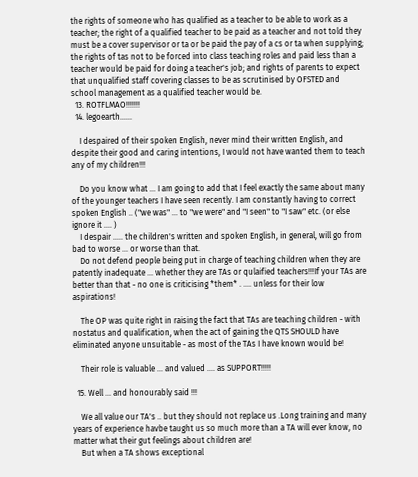the rights of someone who has qualified as a teacher to be able to work as a teacher; the right of a qualified teacher to be paid as a teacher and not told they must be a cover supervisor or ta or be paid the pay of a cs or ta when supplying; the rights of tas not to be forced into class teaching roles and paid less than a teacher would be paid for doing a teacher's job; and rights of parents to expect that unqualified staff covering classes to be as scrutinised by OFSTED and school management as a qualified teacher would be.
  13. ROTFLMAO!!!!!!!
  14. legoearth......

    I despaired of their spoken English, never mind their written English, and despite their good and caring intentions, I would not have wanted them to teach any of my children!!!

    Do you know what ... I am going to add that I feel exactly the same about many of the younger teachers I have seen recently. I am constantly having to correct spoken English .. ("we was" ... to "we were" and "I seen" to "I saw" etc. (or else ignore it .... )
    I despair ..... the children's written and spoken English, in general, will go from bad to worse ... or worse than that.
    Do not defend people being put in charge of teaching children when they are patently inadequate ... whether they are TAs or qulaified teachers!!!If your TAs are better than that - no one is criticising *them* . .... unless for their low aspirations!

    The OP was quite right in raising the fact that TAs are teaching children - with nostatus and qualification, when the act of gaining the QTS SHOULD have eliminated anyone unsuitable - as most of the TAs I have known would be!

    Their role is valuable ... and valued .... as SUPPORT!!!!!

  15. Well ... and honourably said !!!

    We all value our TA's .. but they should not replace us .Long training and many years of experience havbe taught us so much more than a TA will ever know, no matter what their gut feelings about children are!
    But when a TA shows exceptional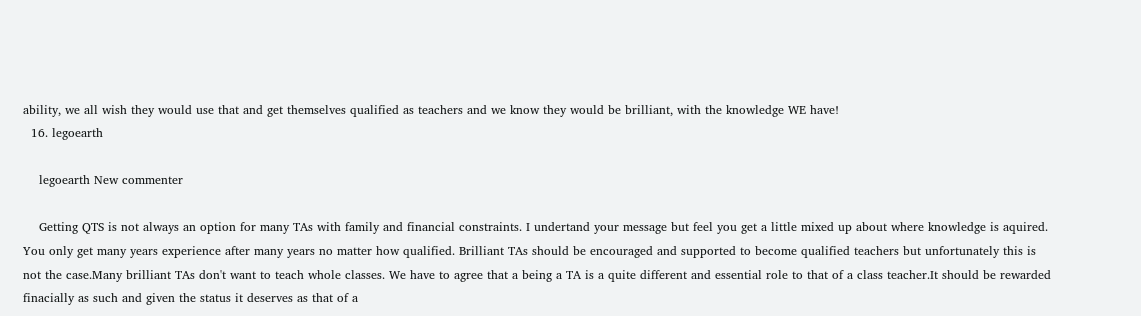ability, we all wish they would use that and get themselves qualified as teachers and we know they would be brilliant, with the knowledge WE have!
  16. legoearth

    legoearth New commenter

    Getting QTS is not always an option for many TAs with family and financial constraints. I undertand your message but feel you get a little mixed up about where knowledge is aquired. You only get many years experience after many years no matter how qualified. Brilliant TAs should be encouraged and supported to become qualified teachers but unfortunately this is not the case.Many brilliant TAs don't want to teach whole classes. We have to agree that a being a TA is a quite different and essential role to that of a class teacher.It should be rewarded finacially as such and given the status it deserves as that of a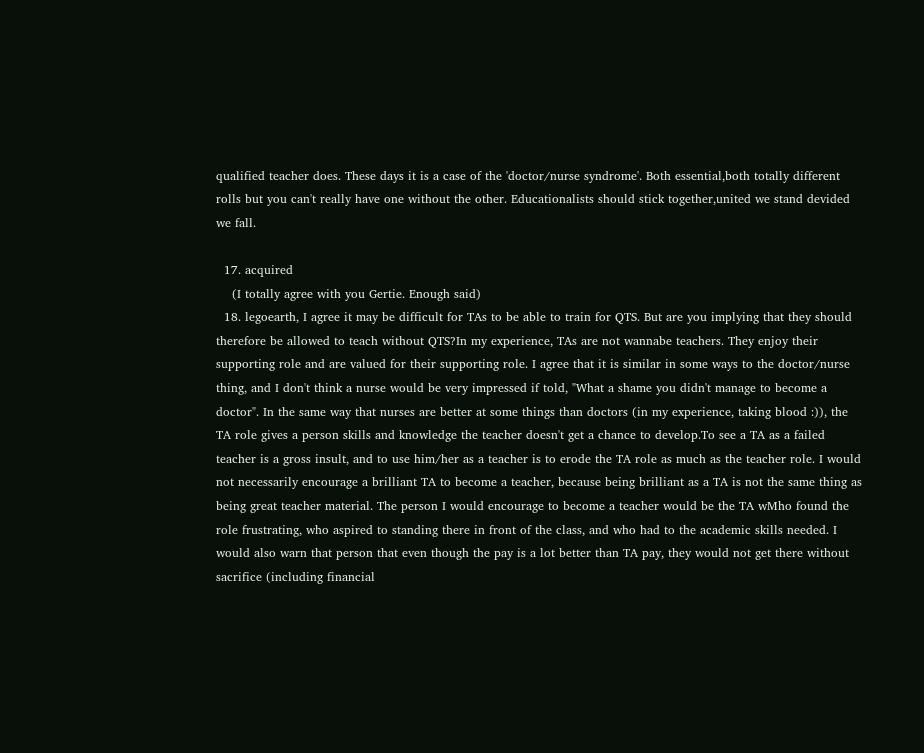qualified teacher does. These days it is a case of the 'doctor/nurse syndrome'. Both essential,both totally different rolls but you can't really have one without the other. Educationalists should stick together,united we stand devided we fall.

  17. acquired
    (I totally agree with you Gertie. Enough said)
  18. legoearth, I agree it may be difficult for TAs to be able to train for QTS. But are you implying that they should therefore be allowed to teach without QTS?In my experience, TAs are not wannabe teachers. They enjoy their supporting role and are valued for their supporting role. I agree that it is similar in some ways to the doctor/nurse thing, and I don't think a nurse would be very impressed if told, "What a shame you didn't manage to become a doctor". In the same way that nurses are better at some things than doctors (in my experience, taking blood :)), the TA role gives a person skills and knowledge the teacher doesn't get a chance to develop.To see a TA as a failed teacher is a gross insult, and to use him/her as a teacher is to erode the TA role as much as the teacher role. I would not necessarily encourage a brilliant TA to become a teacher, because being brilliant as a TA is not the same thing as being great teacher material. The person I would encourage to become a teacher would be the TA wMho found the role frustrating, who aspired to standing there in front of the class, and who had to the academic skills needed. I would also warn that person that even though the pay is a lot better than TA pay, they would not get there without sacrifice (including financial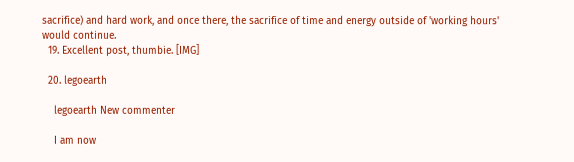sacrifice) and hard work, and once there, the sacrifice of time and energy outside of 'working hours' would continue.
  19. Excellent post, thumbie. [IMG]

  20. legoearth

    legoearth New commenter

    I am now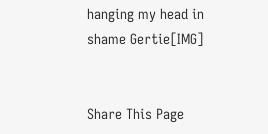hanging my head in shame Gertie[IMG]


Share This Page